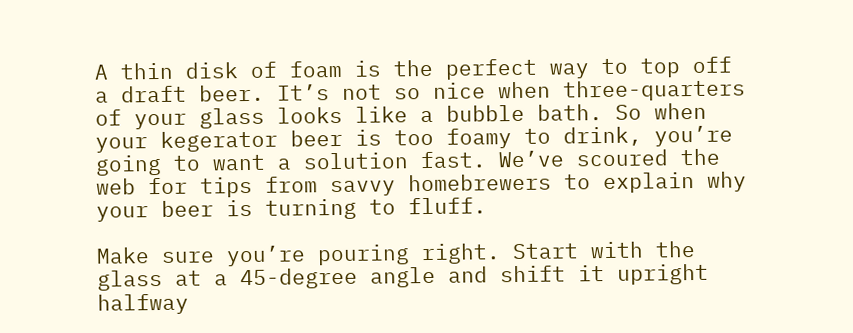A thin disk of foam is the perfect way to top off a draft beer. It’s not so nice when three-quarters of your glass looks like a bubble bath. So when your kegerator beer is too foamy to drink, you’re going to want a solution fast. We’ve scoured the web for tips from savvy homebrewers to explain why your beer is turning to fluff.

Make sure you’re pouring right. Start with the glass at a 45-degree angle and shift it upright halfway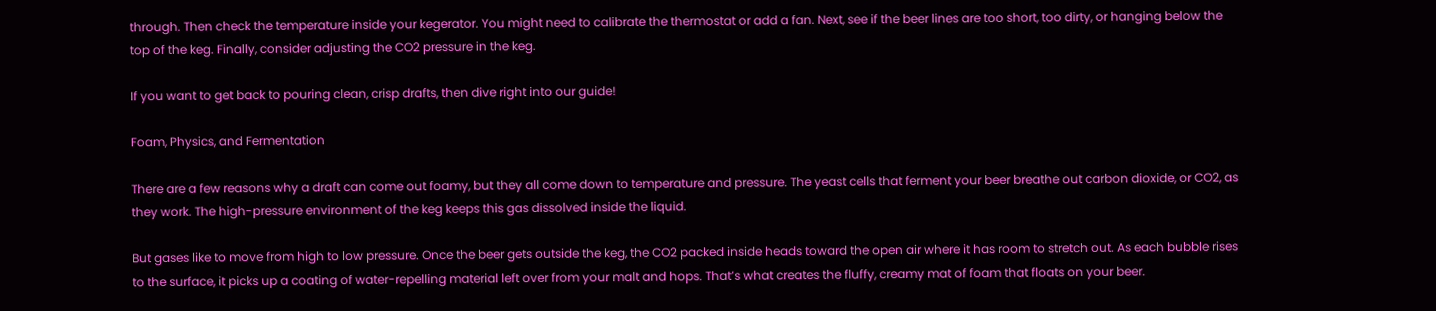through. Then check the temperature inside your kegerator. You might need to calibrate the thermostat or add a fan. Next, see if the beer lines are too short, too dirty, or hanging below the top of the keg. Finally, consider adjusting the CO2 pressure in the keg.

If you want to get back to pouring clean, crisp drafts, then dive right into our guide!

Foam, Physics, and Fermentation

There are a few reasons why a draft can come out foamy, but they all come down to temperature and pressure. The yeast cells that ferment your beer breathe out carbon dioxide, or CO2, as they work. The high-pressure environment of the keg keeps this gas dissolved inside the liquid.

But gases like to move from high to low pressure. Once the beer gets outside the keg, the CO2 packed inside heads toward the open air where it has room to stretch out. As each bubble rises to the surface, it picks up a coating of water-repelling material left over from your malt and hops. That’s what creates the fluffy, creamy mat of foam that floats on your beer.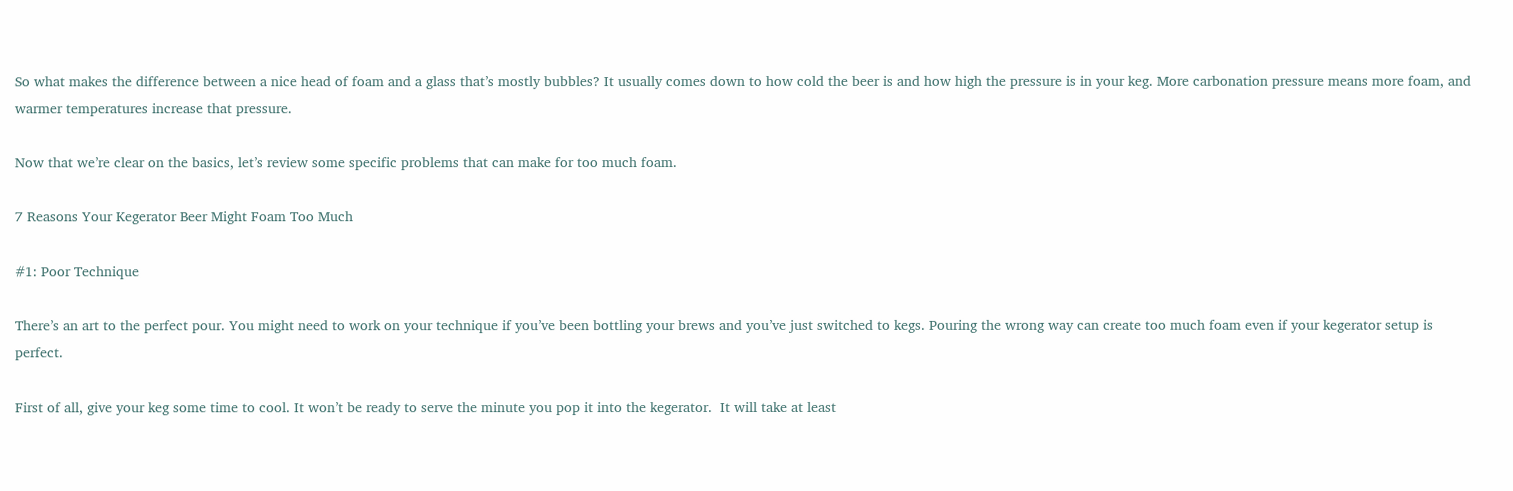So what makes the difference between a nice head of foam and a glass that’s mostly bubbles? It usually comes down to how cold the beer is and how high the pressure is in your keg. More carbonation pressure means more foam, and warmer temperatures increase that pressure.

Now that we’re clear on the basics, let’s review some specific problems that can make for too much foam.

7 Reasons Your Kegerator Beer Might Foam Too Much

#1: Poor Technique

There’s an art to the perfect pour. You might need to work on your technique if you’ve been bottling your brews and you’ve just switched to kegs. Pouring the wrong way can create too much foam even if your kegerator setup is perfect.

First of all, give your keg some time to cool. It won’t be ready to serve the minute you pop it into the kegerator.  It will take at least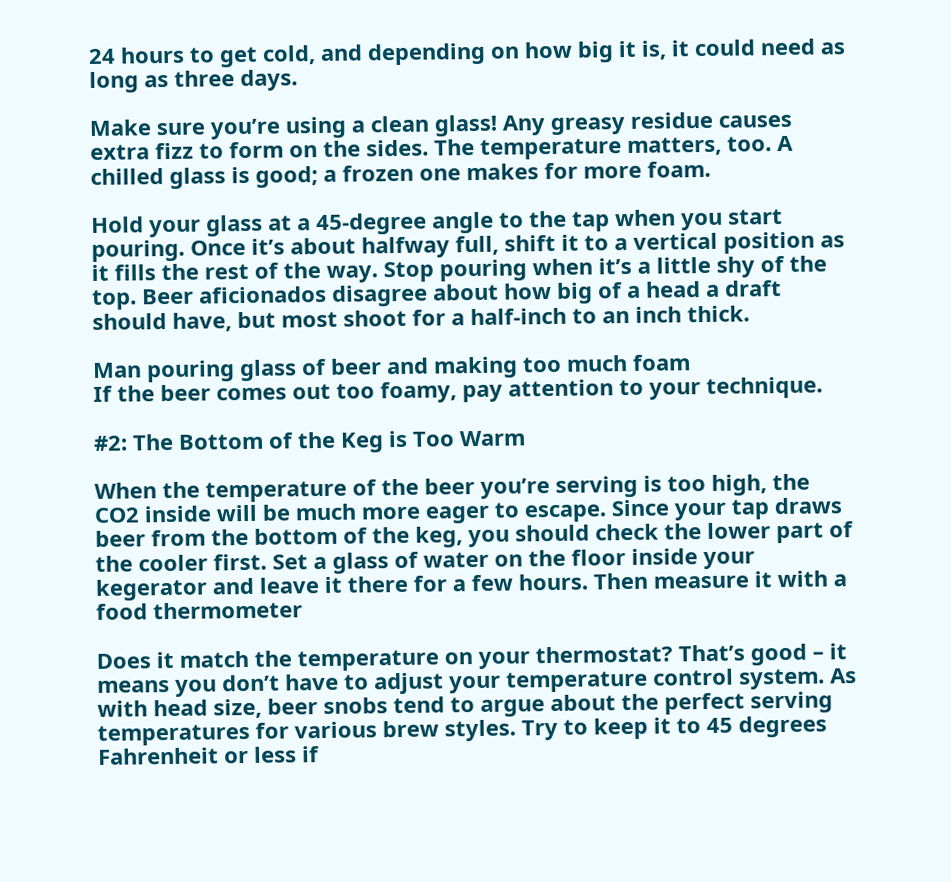24 hours to get cold, and depending on how big it is, it could need as long as three days.

Make sure you’re using a clean glass! Any greasy residue causes extra fizz to form on the sides. The temperature matters, too. A chilled glass is good; a frozen one makes for more foam.

Hold your glass at a 45-degree angle to the tap when you start pouring. Once it’s about halfway full, shift it to a vertical position as it fills the rest of the way. Stop pouring when it’s a little shy of the top. Beer aficionados disagree about how big of a head a draft should have, but most shoot for a half-inch to an inch thick.

Man pouring glass of beer and making too much foam
If the beer comes out too foamy, pay attention to your technique.

#2: The Bottom of the Keg is Too Warm

When the temperature of the beer you’re serving is too high, the CO2 inside will be much more eager to escape. Since your tap draws beer from the bottom of the keg, you should check the lower part of the cooler first. Set a glass of water on the floor inside your kegerator and leave it there for a few hours. Then measure it with a food thermometer

Does it match the temperature on your thermostat? That’s good – it means you don’t have to adjust your temperature control system. As with head size, beer snobs tend to argue about the perfect serving temperatures for various brew styles. Try to keep it to 45 degrees Fahrenheit or less if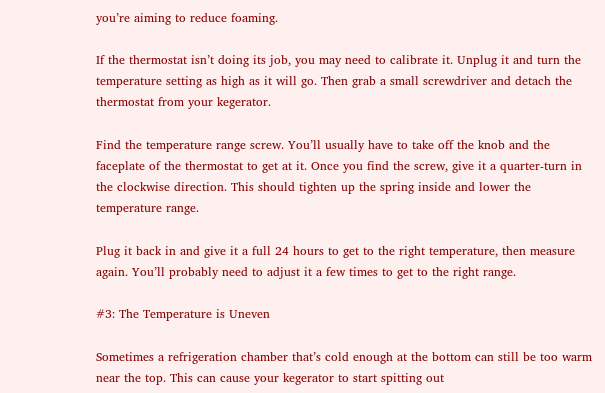you’re aiming to reduce foaming.

If the thermostat isn’t doing its job, you may need to calibrate it. Unplug it and turn the temperature setting as high as it will go. Then grab a small screwdriver and detach the thermostat from your kegerator.

Find the temperature range screw. You’ll usually have to take off the knob and the faceplate of the thermostat to get at it. Once you find the screw, give it a quarter-turn in the clockwise direction. This should tighten up the spring inside and lower the temperature range.

Plug it back in and give it a full 24 hours to get to the right temperature, then measure again. You’ll probably need to adjust it a few times to get to the right range.

#3: The Temperature is Uneven

Sometimes a refrigeration chamber that’s cold enough at the bottom can still be too warm near the top. This can cause your kegerator to start spitting out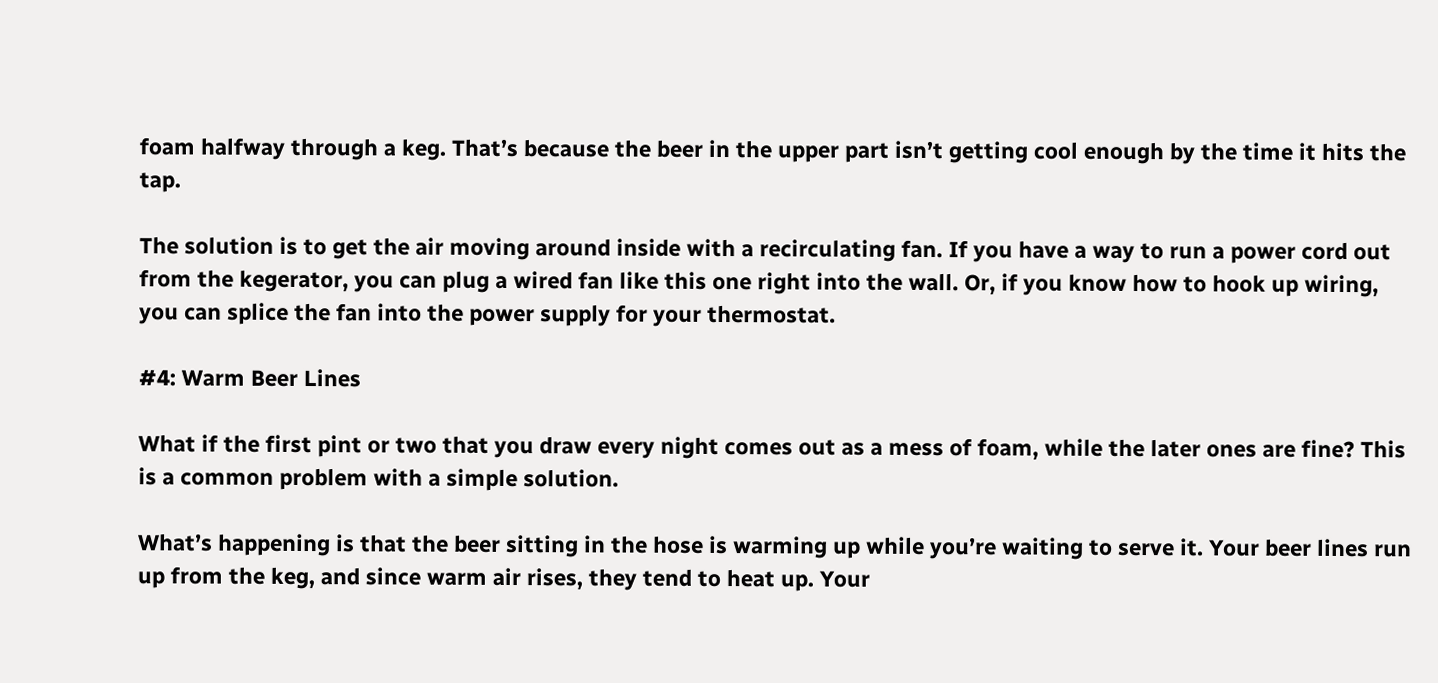foam halfway through a keg. That’s because the beer in the upper part isn’t getting cool enough by the time it hits the tap.

The solution is to get the air moving around inside with a recirculating fan. If you have a way to run a power cord out from the kegerator, you can plug a wired fan like this one right into the wall. Or, if you know how to hook up wiring, you can splice the fan into the power supply for your thermostat.

#4: Warm Beer Lines

What if the first pint or two that you draw every night comes out as a mess of foam, while the later ones are fine? This is a common problem with a simple solution.

What’s happening is that the beer sitting in the hose is warming up while you’re waiting to serve it. Your beer lines run up from the keg, and since warm air rises, they tend to heat up. Your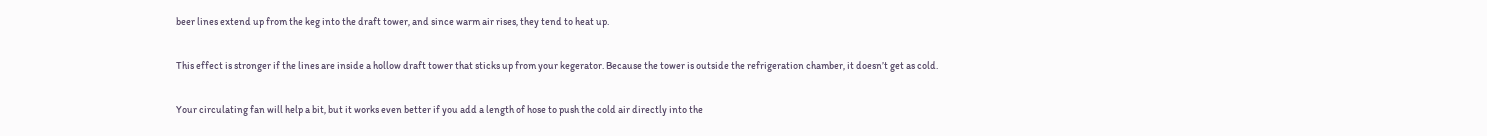beer lines extend up from the keg into the draft tower, and since warm air rises, they tend to heat up.

This effect is stronger if the lines are inside a hollow draft tower that sticks up from your kegerator. Because the tower is outside the refrigeration chamber, it doesn’t get as cold.

Your circulating fan will help a bit, but it works even better if you add a length of hose to push the cold air directly into the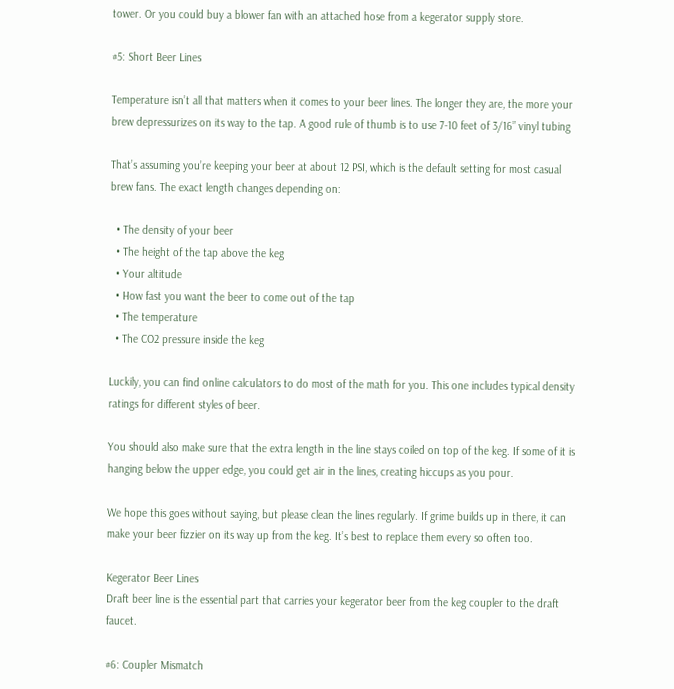tower. Or you could buy a blower fan with an attached hose from a kegerator supply store.

#5: Short Beer Lines

Temperature isn’t all that matters when it comes to your beer lines. The longer they are, the more your brew depressurizes on its way to the tap. A good rule of thumb is to use 7-10 feet of 3/16” vinyl tubing

That’s assuming you’re keeping your beer at about 12 PSI, which is the default setting for most casual brew fans. The exact length changes depending on:

  • The density of your beer
  • The height of the tap above the keg
  • Your altitude
  • How fast you want the beer to come out of the tap
  • The temperature
  • The CO2 pressure inside the keg

Luckily, you can find online calculators to do most of the math for you. This one includes typical density ratings for different styles of beer.

You should also make sure that the extra length in the line stays coiled on top of the keg. If some of it is hanging below the upper edge, you could get air in the lines, creating hiccups as you pour.

We hope this goes without saying, but please clean the lines regularly. If grime builds up in there, it can make your beer fizzier on its way up from the keg. It’s best to replace them every so often too.

Kegerator Beer Lines
Draft beer line is the essential part that carries your kegerator beer from the keg coupler to the draft faucet.

#6: Coupler Mismatch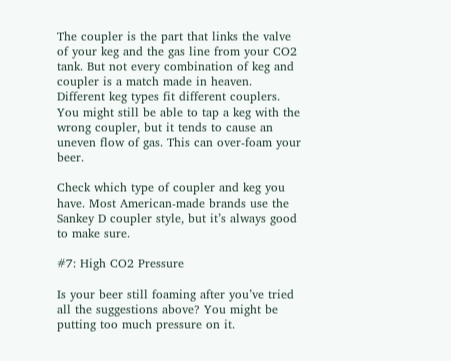The coupler is the part that links the valve of your keg and the gas line from your CO2 tank. But not every combination of keg and coupler is a match made in heaven. Different keg types fit different couplers. You might still be able to tap a keg with the wrong coupler, but it tends to cause an uneven flow of gas. This can over-foam your beer.

Check which type of coupler and keg you have. Most American-made brands use the Sankey D coupler style, but it’s always good to make sure.

#7: High CO2 Pressure

Is your beer still foaming after you’ve tried all the suggestions above? You might be putting too much pressure on it.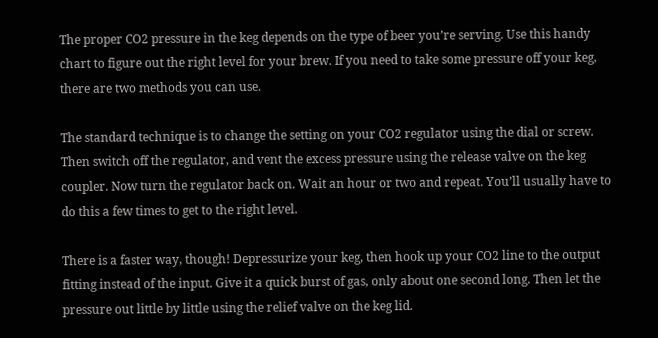The proper CO2 pressure in the keg depends on the type of beer you’re serving. Use this handy chart to figure out the right level for your brew. If you need to take some pressure off your keg, there are two methods you can use.

The standard technique is to change the setting on your CO2 regulator using the dial or screw. Then switch off the regulator, and vent the excess pressure using the release valve on the keg coupler. Now turn the regulator back on. Wait an hour or two and repeat. You’ll usually have to do this a few times to get to the right level.

There is a faster way, though! Depressurize your keg, then hook up your CO2 line to the output fitting instead of the input. Give it a quick burst of gas, only about one second long. Then let the pressure out little by little using the relief valve on the keg lid.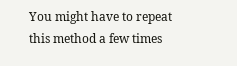You might have to repeat this method a few times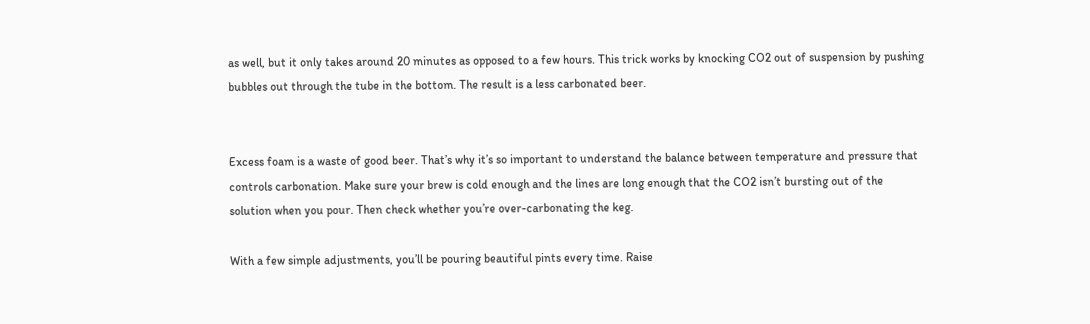as well, but it only takes around 20 minutes as opposed to a few hours. This trick works by knocking CO2 out of suspension by pushing bubbles out through the tube in the bottom. The result is a less carbonated beer.


Excess foam is a waste of good beer. That’s why it’s so important to understand the balance between temperature and pressure that controls carbonation. Make sure your brew is cold enough and the lines are long enough that the CO2 isn’t bursting out of the solution when you pour. Then check whether you’re over-carbonating the keg.

With a few simple adjustments, you’ll be pouring beautiful pints every time. Raise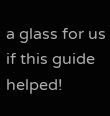a glass for us if this guide helped!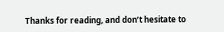Thanks for reading, and don’t hesitate to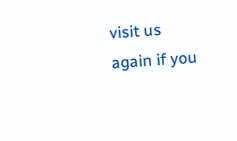visit us again if you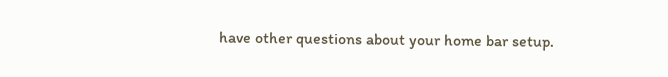have other questions about your home bar setup.